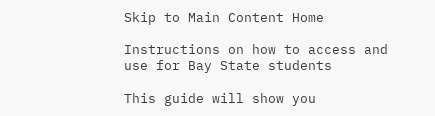Skip to Main Content Home

Instructions on how to access and use for Bay State students

This guide will show you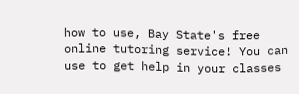how to use, Bay State's free online tutoring service! You can use to get help in your classes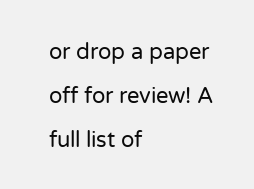or drop a paper off for review! A full list of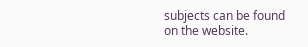subjects can be found on the website.